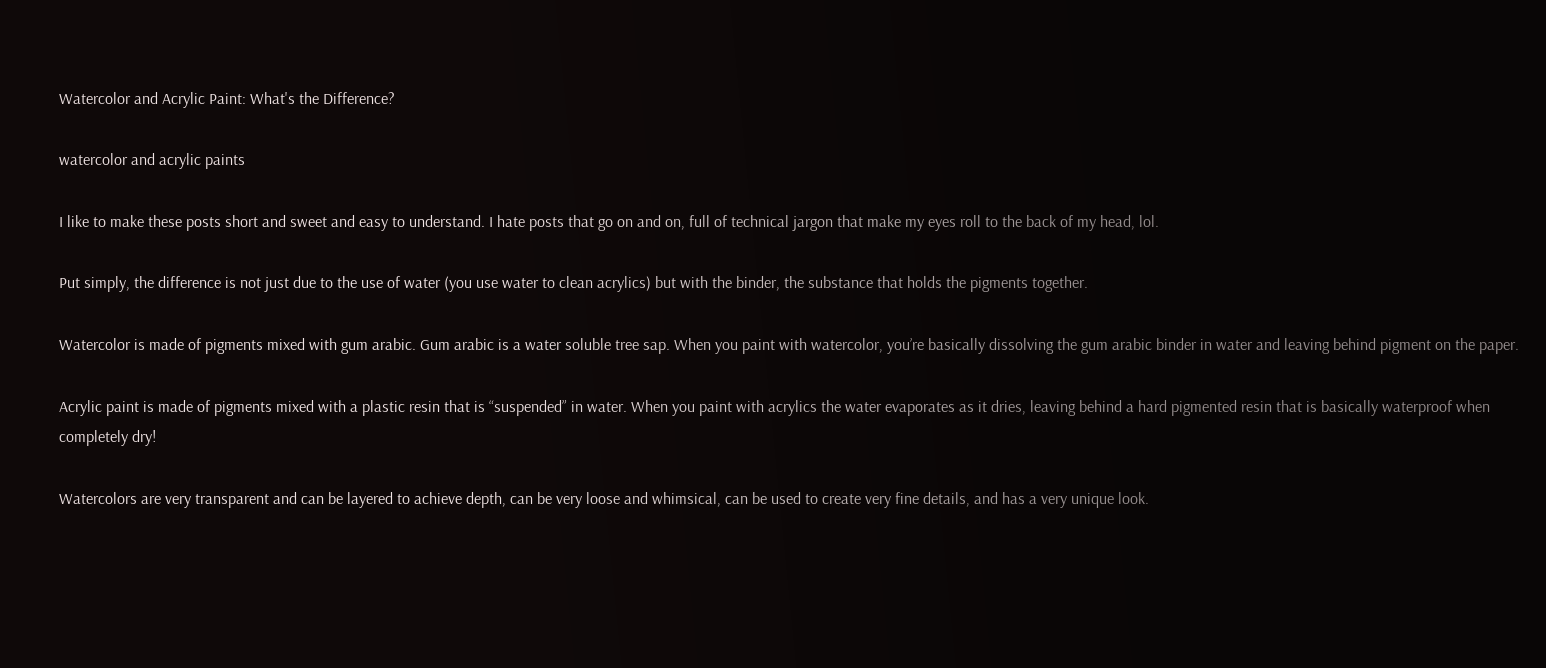Watercolor and Acrylic Paint: What's the Difference?

watercolor and acrylic paints

I like to make these posts short and sweet and easy to understand. I hate posts that go on and on, full of technical jargon that make my eyes roll to the back of my head, lol.

Put simply, the difference is not just due to the use of water (you use water to clean acrylics) but with the binder, the substance that holds the pigments together.

Watercolor is made of pigments mixed with gum arabic. Gum arabic is a water soluble tree sap. When you paint with watercolor, you’re basically dissolving the gum arabic binder in water and leaving behind pigment on the paper.

Acrylic paint is made of pigments mixed with a plastic resin that is “suspended” in water. When you paint with acrylics the water evaporates as it dries, leaving behind a hard pigmented resin that is basically waterproof when completely dry!

Watercolors are very transparent and can be layered to achieve depth, can be very loose and whimsical, can be used to create very fine details, and has a very unique look.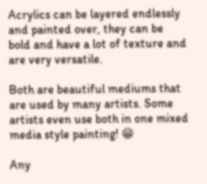Acrylics can be layered endlessly and painted over, they can be bold and have a lot of texture and are very versatile.

Both are beautiful mediums that are used by many artists. Some artists even use both in one mixed media style painting! 😁

Any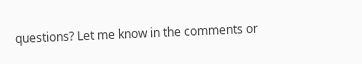questions? Let me know in the comments or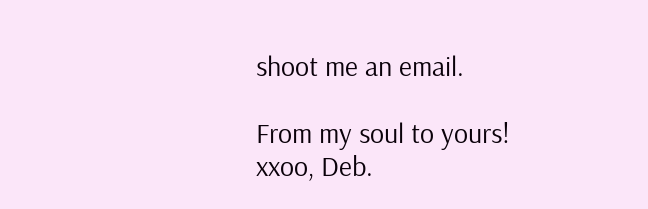shoot me an email.

From my soul to yours! xxoo, Deb.